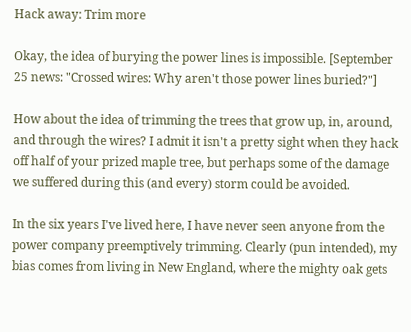Hack away: Trim more

Okay, the idea of burying the power lines is impossible. [September 25 news: "Crossed wires: Why aren't those power lines buried?"]

How about the idea of trimming the trees that grow up, in, around, and through the wires? I admit it isn't a pretty sight when they hack off half of your prized maple tree, but perhaps some of the damage we suffered during this (and every) storm could be avoided.

In the six years I've lived here, I have never seen anyone from the power company preemptively trimming. Clearly (pun intended), my bias comes from living in New England, where the mighty oak gets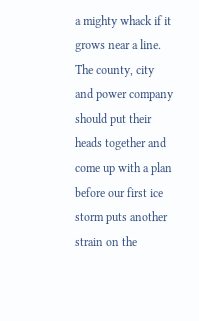a mighty whack if it grows near a line. The county, city and power company should put their heads together and come up with a plan before our first ice storm puts another strain on the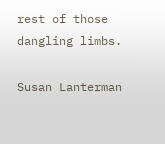rest of those dangling limbs.

Susan Lanterman